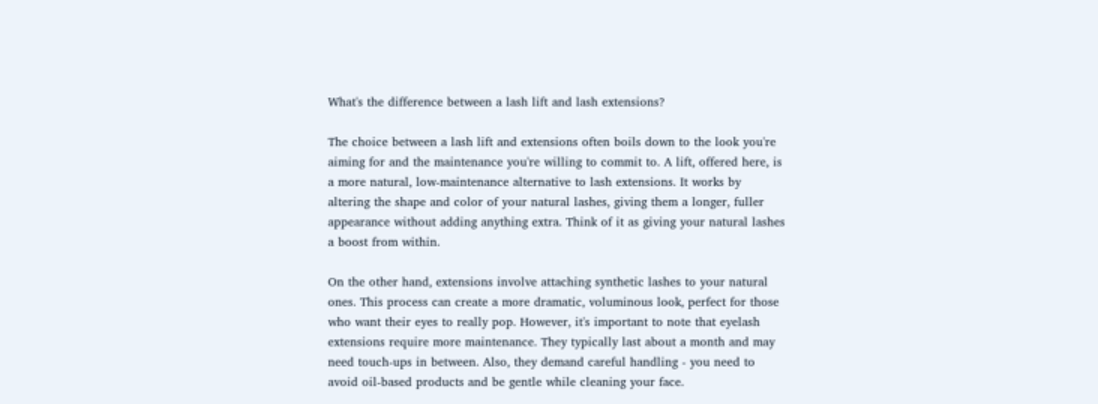What's the difference between a lash lift and lash extensions?

The choice between a lash lift and extensions often boils down to the look you're aiming for and the maintenance you're willing to commit to. A lift, offered here, is a more natural, low-maintenance alternative to lash extensions. It works by altering the shape and color of your natural lashes, giving them a longer, fuller appearance without adding anything extra. Think of it as giving your natural lashes a boost from within.

On the other hand, extensions involve attaching synthetic lashes to your natural ones. This process can create a more dramatic, voluminous look, perfect for those who want their eyes to really pop. However, it's important to note that eyelash extensions require more maintenance. They typically last about a month and may need touch-ups in between. Also, they demand careful handling - you need to avoid oil-based products and be gentle while cleaning your face.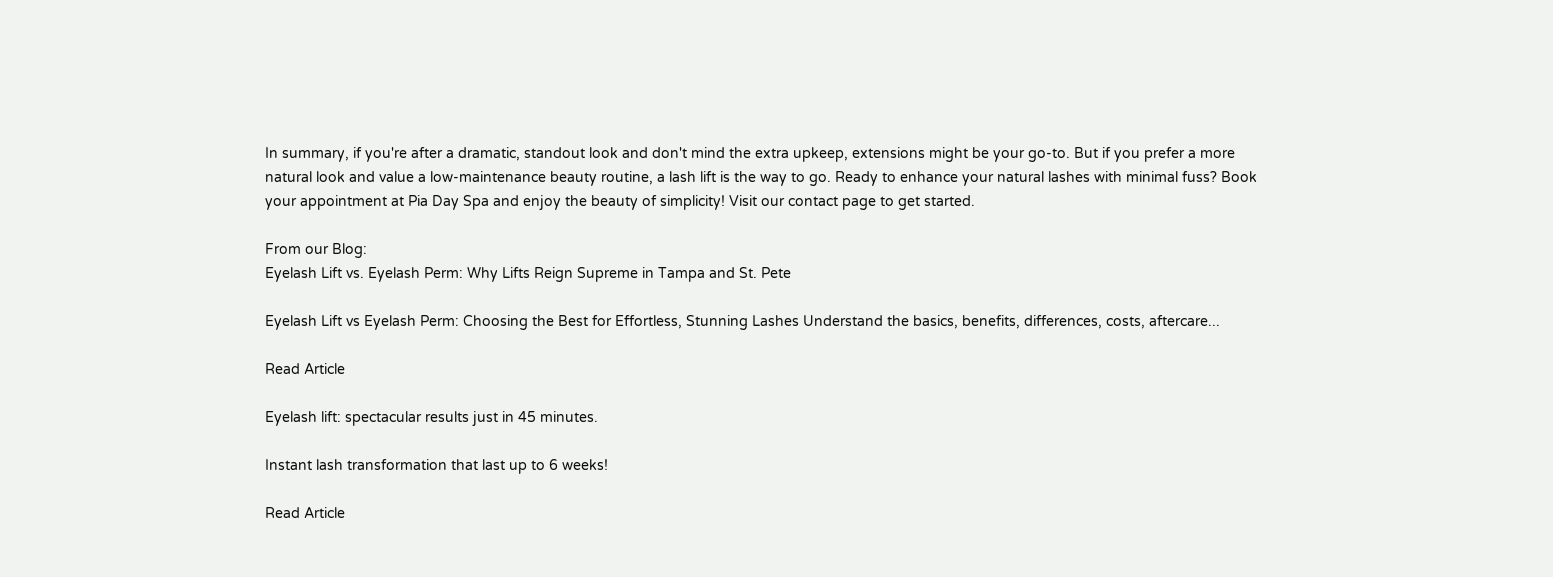In summary, if you're after a dramatic, standout look and don't mind the extra upkeep, extensions might be your go-to. But if you prefer a more natural look and value a low-maintenance beauty routine, a lash lift is the way to go. Ready to enhance your natural lashes with minimal fuss? Book your appointment at Pia Day Spa and enjoy the beauty of simplicity! Visit our contact page to get started.

From our Blog:
Eyelash Lift vs. Eyelash Perm: Why Lifts Reign Supreme in Tampa and St. Pete

Eyelash Lift vs Eyelash Perm: Choosing the Best for Effortless, Stunning Lashes Understand the basics, benefits, differences, costs, aftercare...

Read Article

Eyelash lift: spectacular results just in 45 minutes.

Instant lash transformation that last up to 6 weeks!

Read Article